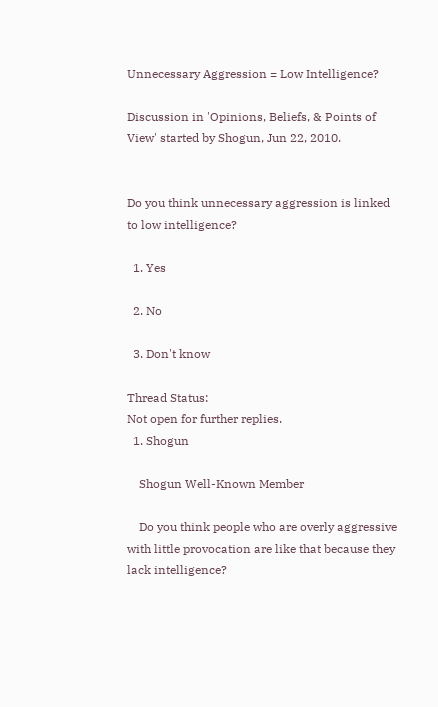Unnecessary Aggression = Low Intelligence?

Discussion in 'Opinions, Beliefs, & Points of View' started by Shogun, Jun 22, 2010.


Do you think unnecessary aggression is linked to low intelligence?

  1. Yes

  2. No

  3. Don't know

Thread Status:
Not open for further replies.
  1. Shogun

    Shogun Well-Known Member

    Do you think people who are overly aggressive with little provocation are like that because they lack intelligence?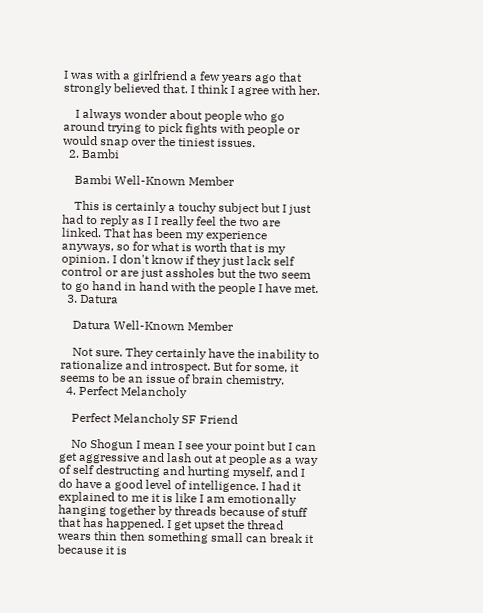I was with a girlfriend a few years ago that strongly believed that. I think I agree with her.

    I always wonder about people who go around trying to pick fights with people or would snap over the tiniest issues.
  2. Bambi

    Bambi Well-Known Member

    This is certainly a touchy subject but I just had to reply as I I really feel the two are linked. That has been my experience anyways, so for what is worth that is my opinion. I don't know if they just lack self control or are just assholes but the two seem to go hand in hand with the people I have met.
  3. Datura

    Datura Well-Known Member

    Not sure. They certainly have the inability to rationalize and introspect. But for some, it seems to be an issue of brain chemistry.
  4. Perfect Melancholy

    Perfect Melancholy SF Friend

    No Shogun I mean I see your point but I can get aggressive and lash out at people as a way of self destructing and hurting myself, and I do have a good level of intelligence. I had it explained to me it is like I am emotionally hanging together by threads because of stuff that has happened. I get upset the thread wears thin then something small can break it because it is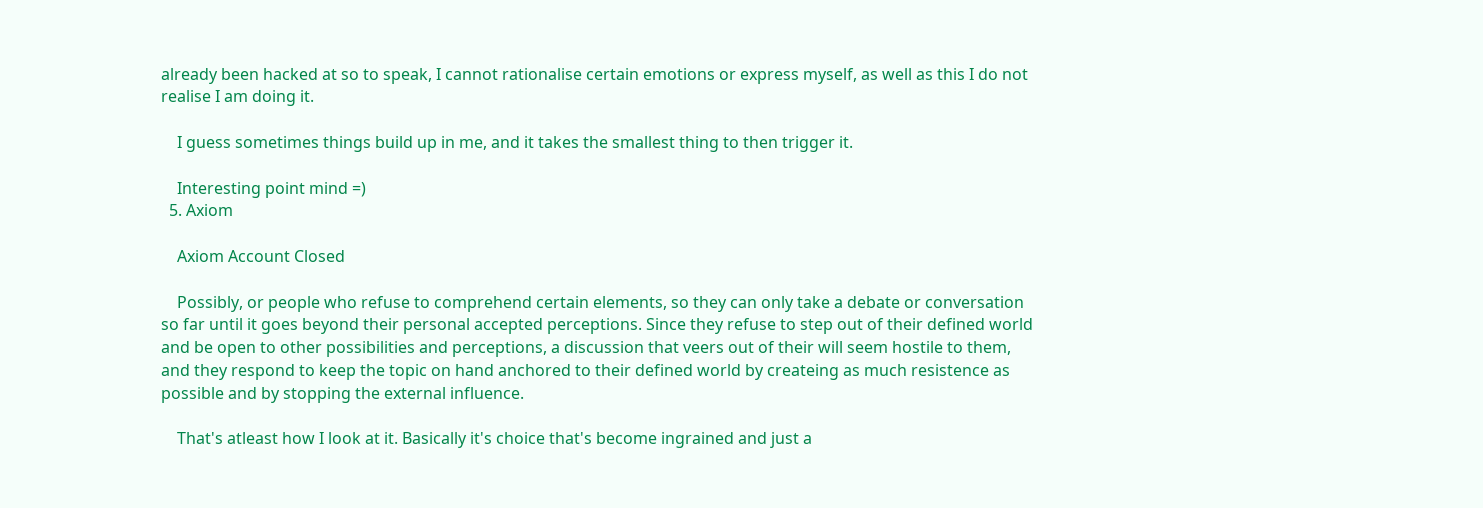already been hacked at so to speak, I cannot rationalise certain emotions or express myself, as well as this I do not realise I am doing it.

    I guess sometimes things build up in me, and it takes the smallest thing to then trigger it.

    Interesting point mind =)
  5. Axiom

    Axiom Account Closed

    Possibly, or people who refuse to comprehend certain elements, so they can only take a debate or conversation so far until it goes beyond their personal accepted perceptions. Since they refuse to step out of their defined world and be open to other possibilities and perceptions, a discussion that veers out of their will seem hostile to them, and they respond to keep the topic on hand anchored to their defined world by createing as much resistence as possible and by stopping the external influence.

    That's atleast how I look at it. Basically it's choice that's become ingrained and just a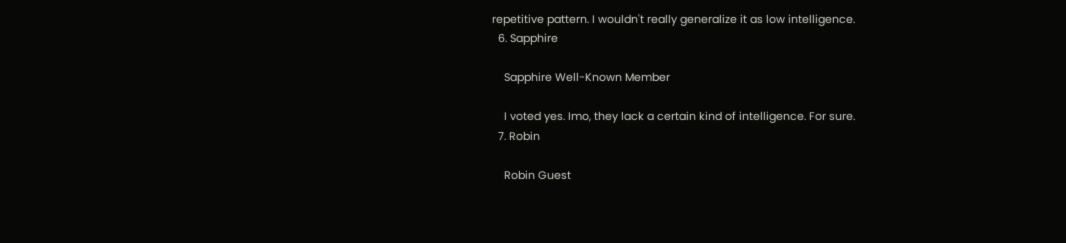repetitive pattern. I wouldn't really generalize it as low intelligence.
  6. Sapphire

    Sapphire Well-Known Member

    I voted yes. Imo, they lack a certain kind of intelligence. For sure.
  7. Robin

    Robin Guest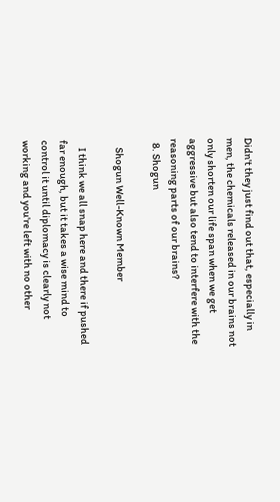Didn't they just find out that, especially in men, the chemicals released in our brains not only shorten our life span when we get aggressive but also tend to interfere with the reasoning parts of our brains?
  8. Shogun

    Shogun Well-Known Member

    I think we all snap here and there if pushed far enough, but it takes a wise mind to control it until diplomacy is clearly not working and you're left with no other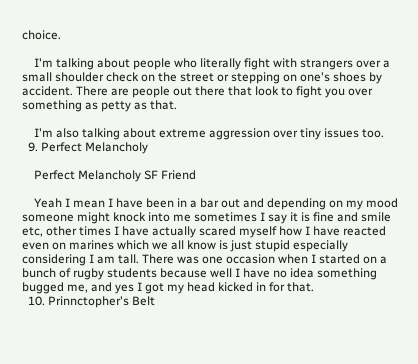choice.

    I'm talking about people who literally fight with strangers over a small shoulder check on the street or stepping on one's shoes by accident. There are people out there that look to fight you over something as petty as that.

    I'm also talking about extreme aggression over tiny issues too.
  9. Perfect Melancholy

    Perfect Melancholy SF Friend

    Yeah I mean I have been in a bar out and depending on my mood someone might knock into me sometimes I say it is fine and smile etc, other times I have actually scared myself how I have reacted even on marines which we all know is just stupid especially considering I am tall. There was one occasion when I started on a bunch of rugby students because well I have no idea something bugged me, and yes I got my head kicked in for that.
  10. Prinnctopher's Belt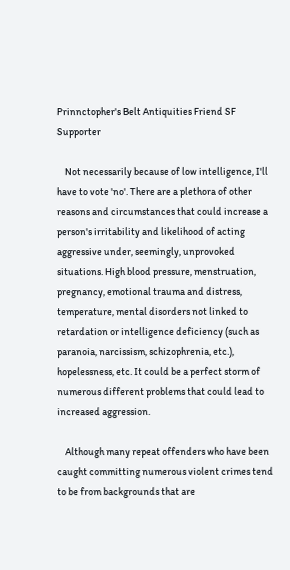Prinnctopher's Belt Antiquities Friend SF Supporter

    Not necessarily because of low intelligence, I'll have to vote 'no'. There are a plethora of other reasons and circumstances that could increase a person's irritability and likelihood of acting aggressive under, seemingly, unprovoked situations. High blood pressure, menstruation, pregnancy, emotional trauma and distress, temperature, mental disorders not linked to retardation or intelligence deficiency (such as paranoia, narcissism, schizophrenia, etc.), hopelessness, etc. It could be a perfect storm of numerous different problems that could lead to increased aggression.

    Although many repeat offenders who have been caught committing numerous violent crimes tend to be from backgrounds that are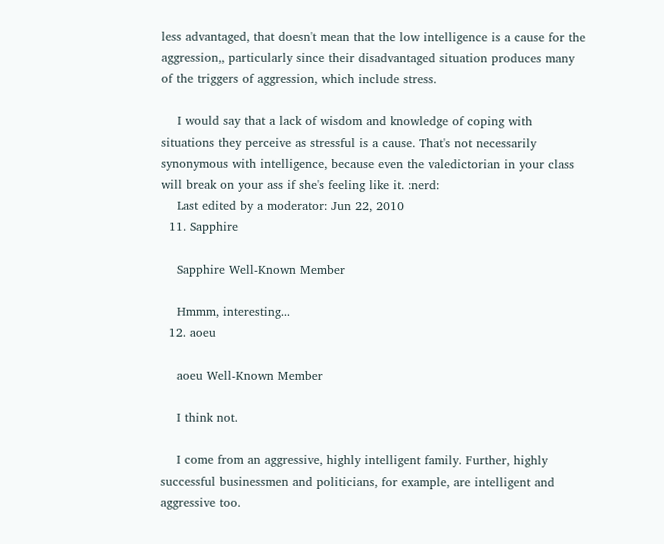less advantaged, that doesn't mean that the low intelligence is a cause for the aggression,, particularly since their disadvantaged situation produces many of the triggers of aggression, which include stress.

    I would say that a lack of wisdom and knowledge of coping with situations they perceive as stressful is a cause. That's not necessarily synonymous with intelligence, because even the valedictorian in your class will break on your ass if she's feeling like it. :nerd:
    Last edited by a moderator: Jun 22, 2010
  11. Sapphire

    Sapphire Well-Known Member

    Hmmm, interesting...
  12. aoeu

    aoeu Well-Known Member

    I think not.

    I come from an aggressive, highly intelligent family. Further, highly successful businessmen and politicians, for example, are intelligent and aggressive too.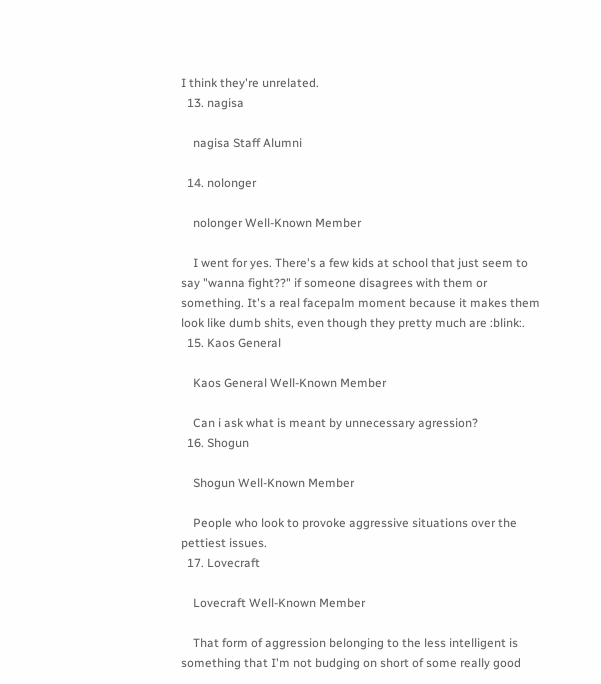I think they're unrelated.
  13. nagisa

    nagisa Staff Alumni

  14. nolonger

    nolonger Well-Known Member

    I went for yes. There's a few kids at school that just seem to say "wanna fight??" if someone disagrees with them or something. It's a real facepalm moment because it makes them look like dumb shits, even though they pretty much are :blink:.
  15. Kaos General

    Kaos General Well-Known Member

    Can i ask what is meant by unnecessary agression?
  16. Shogun

    Shogun Well-Known Member

    People who look to provoke aggressive situations over the pettiest issues.
  17. Lovecraft

    Lovecraft Well-Known Member

    That form of aggression belonging to the less intelligent is something that I'm not budging on short of some really good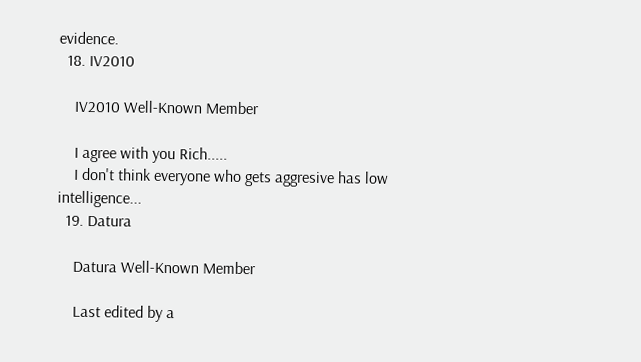evidence.
  18. IV2010

    IV2010 Well-Known Member

    I agree with you Rich.....
    I don't think everyone who gets aggresive has low intelligence...
  19. Datura

    Datura Well-Known Member

    Last edited by a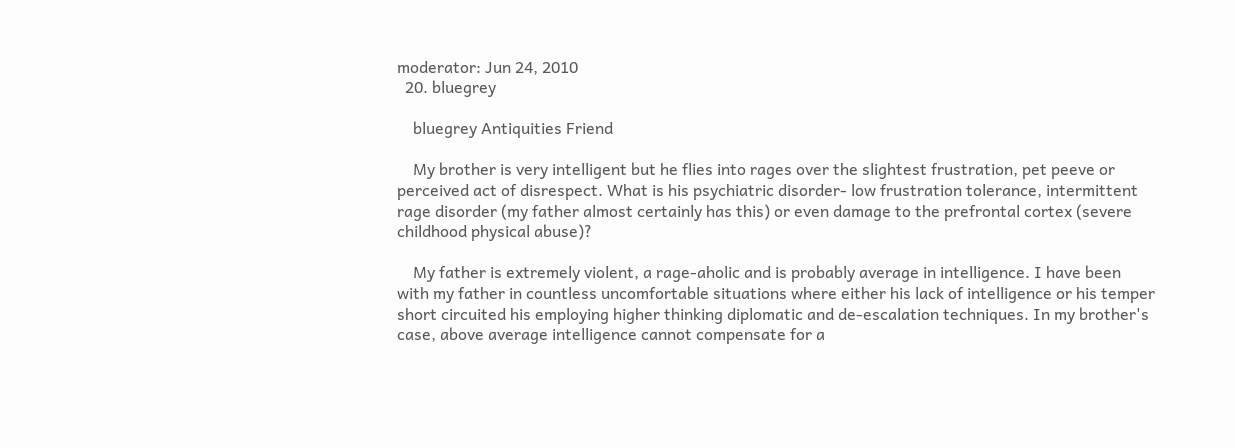moderator: Jun 24, 2010
  20. bluegrey

    bluegrey Antiquities Friend

    My brother is very intelligent but he flies into rages over the slightest frustration, pet peeve or perceived act of disrespect. What is his psychiatric disorder- low frustration tolerance, intermittent rage disorder (my father almost certainly has this) or even damage to the prefrontal cortex (severe childhood physical abuse)?

    My father is extremely violent, a rage-aholic and is probably average in intelligence. I have been with my father in countless uncomfortable situations where either his lack of intelligence or his temper short circuited his employing higher thinking diplomatic and de-escalation techniques. In my brother's case, above average intelligence cannot compensate for a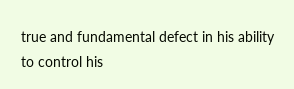true and fundamental defect in his ability to control his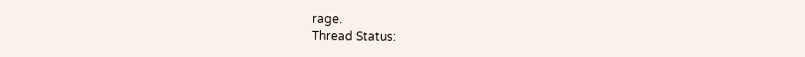rage.
Thread Status: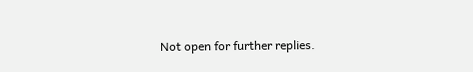Not open for further replies.